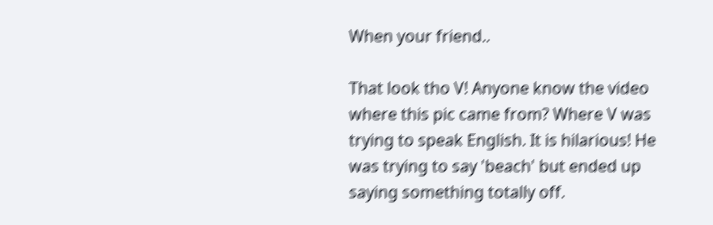When your friend..

That look tho V! Anyone know the video where this pic came from? Where V was trying to speak English. It is hilarious! He was trying to say 'beach' but ended up saying something totally off.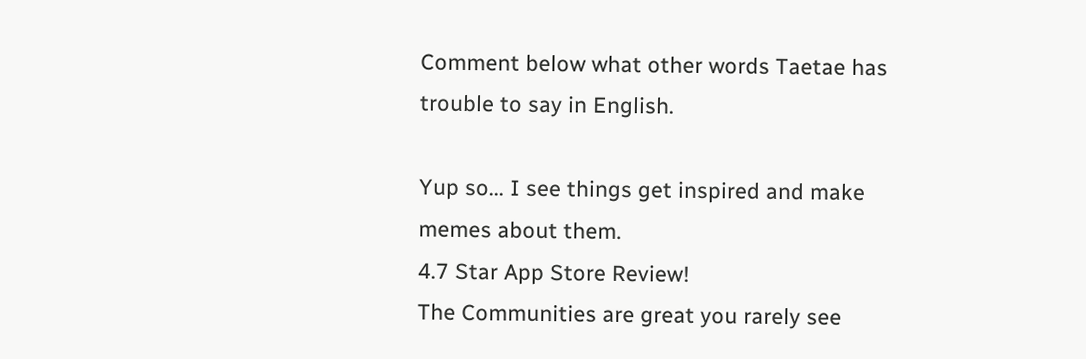Comment below what other words Taetae has trouble to say in English.

Yup so... I see things get inspired and make memes about them.
4.7 Star App Store Review!
The Communities are great you rarely see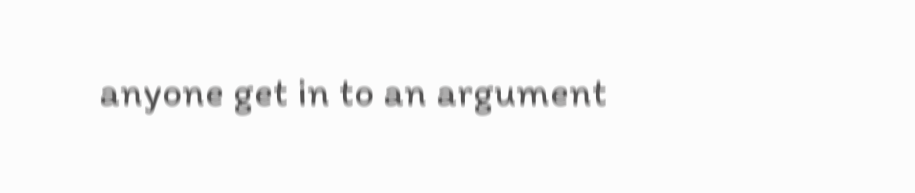anyone get in to an argument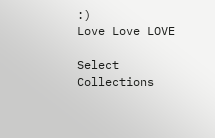:)
Love Love LOVE

Select Collections